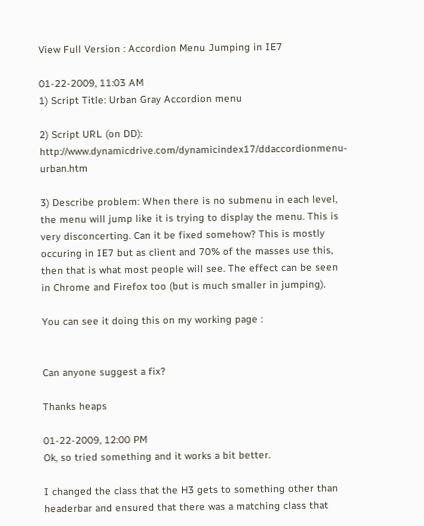View Full Version : Accordion Menu Jumping in IE7

01-22-2009, 11:03 AM
1) Script Title: Urban Gray Accordion menu

2) Script URL (on DD): http://www.dynamicdrive.com/dynamicindex17/ddaccordionmenu-urban.htm

3) Describe problem: When there is no submenu in each level, the menu will jump like it is trying to display the menu. This is very disconcerting. Can it be fixed somehow? This is mostly occuring in IE7 but as client and 70% of the masses use this, then that is what most people will see. The effect can be seen in Chrome and Firefox too (but is much smaller in jumping).

You can see it doing this on my working page :


Can anyone suggest a fix?

Thanks heaps

01-22-2009, 12:00 PM
Ok, so tried something and it works a bit better.

I changed the class that the H3 gets to something other than headerbar and ensured that there was a matching class that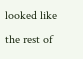looked like the rest of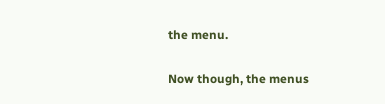the menu.

Now though, the menus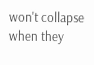won't collapse when they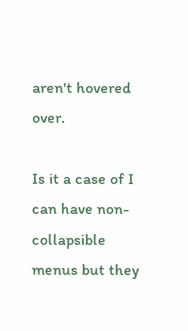aren't hovered over.

Is it a case of I can have non-collapsible menus but they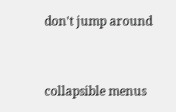don't jump around


collapsible menus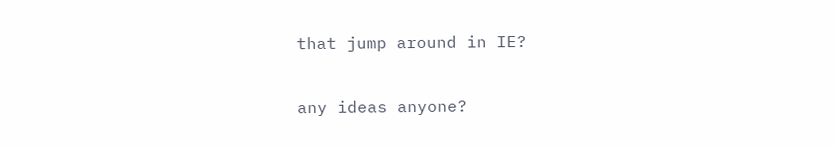that jump around in IE?

any ideas anyone?